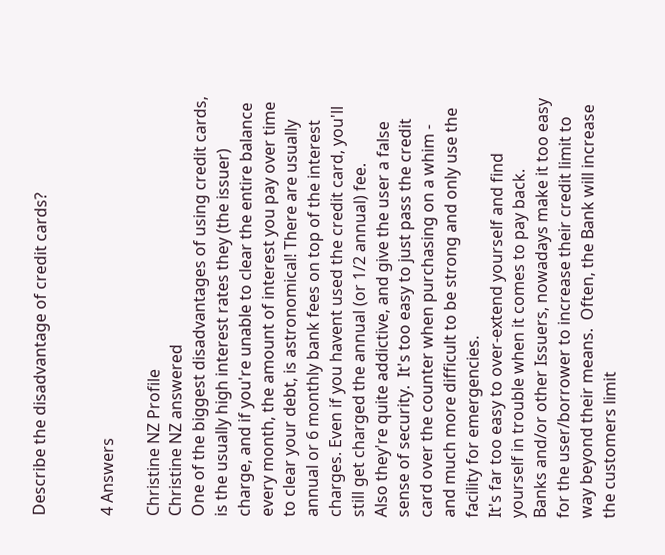Describe the disadvantage of credit cards?


4 Answers

Christine NZ Profile
Christine NZ answered
One of the biggest disadvantages of using credit cards, is the usually high interest rates they (the issuer) charge, and if you're unable to clear the entire balance every month, the amount of interest you pay over time to clear your debt, is astronomical! There are usually annual or 6 monthly bank fees on top of the interest charges. Even if you havent used the credit card, you'll still get charged the annual (or 1/2 annual) fee.
Also they're quite addictive, and give the user a false sense of security.  It's too easy to just pass the credit card over the counter when purchasing on a whim - and much more difficult to be strong and only use the facility for emergencies.
It's far too easy to over-extend yourself and find yourself in trouble when it comes to pay back.
Banks and/or other Issuers, nowadays make it too easy for the user/borrower to increase their credit limit to way beyond their means.  Often, the Bank will increase the customers limit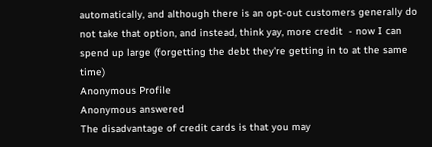automatically, and although there is an opt-out customers generally do not take that option, and instead, think yay, more credit  - now I can spend up large (forgetting the debt they're getting in to at the same time)
Anonymous Profile
Anonymous answered
The disadvantage of credit cards is that you may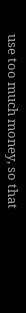use too much money, so that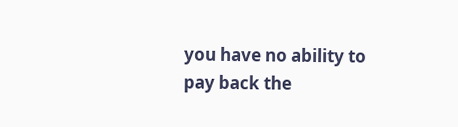you have no ability to pay back the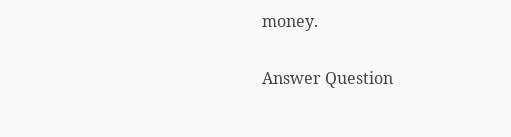money.

Answer Question